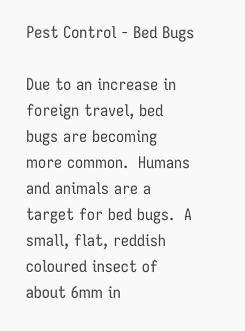Pest Control - Bed Bugs

Due to an increase in foreign travel, bed bugs are becoming more common.  Humans and animals are a target for bed bugs.  A small, flat, reddish coloured insect of about 6mm in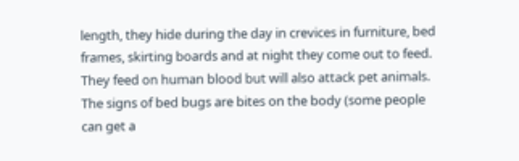length, they hide during the day in crevices in furniture, bed frames, skirting boards and at night they come out to feed.  They feed on human blood but will also attack pet animals.  The signs of bed bugs are bites on the body (some people can get a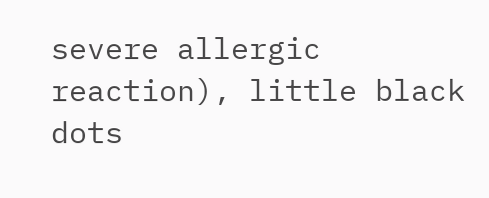severe allergic reaction), little black dots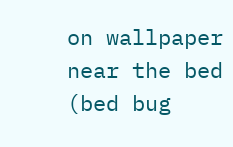on wallpaper near the bed (bed bug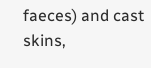faeces) and cast skins,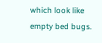which look like empty bed bugs.